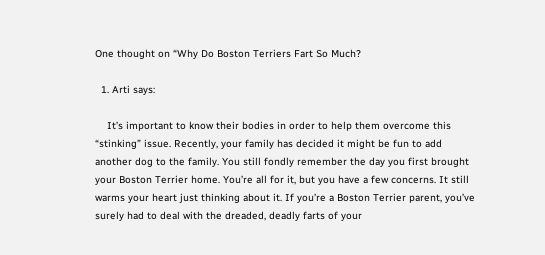One thought on “Why Do Boston Terriers Fart So Much?

  1. Arti says:

    It’s important to know their bodies in order to help them overcome this “stinking” issue. Recently, your family has decided it might be fun to add another dog to the family. You still fondly remember the day you first brought your Boston Terrier home. You’re all for it, but you have a few concerns. It still warms your heart just thinking about it. If you’re a Boston Terrier parent, you’ve surely had to deal with the dreaded, deadly farts of your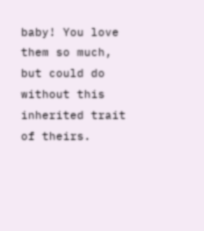baby! You love them so much, but could do without this inherited trait of theirs.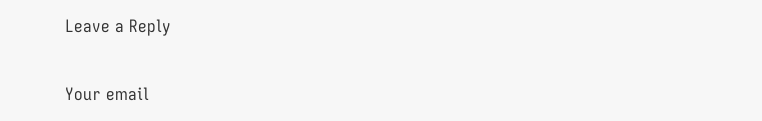Leave a Reply

Your email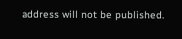address will not be published.